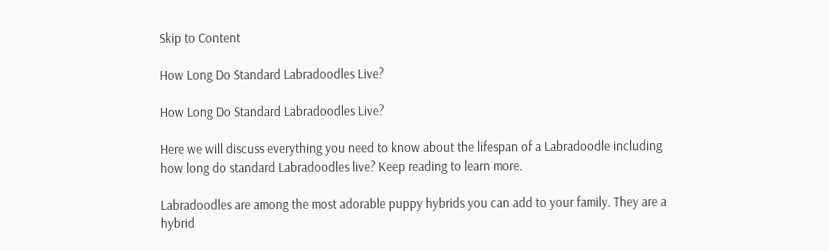Skip to Content

How Long Do Standard Labradoodles Live?

How Long Do Standard Labradoodles Live?

Here we will discuss everything you need to know about the lifespan of a Labradoodle including how long do standard Labradoodles live? Keep reading to learn more.

Labradoodles are among the most adorable puppy hybrids you can add to your family. They are a hybrid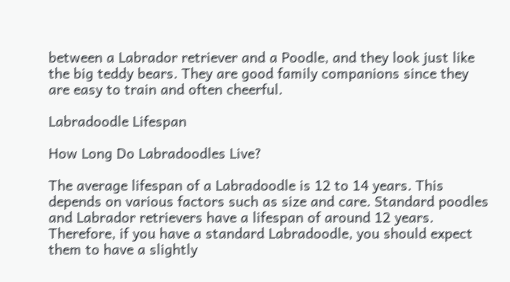between a Labrador retriever and a Poodle, and they look just like the big teddy bears. They are good family companions since they are easy to train and often cheerful.

Labradoodle Lifespan

How Long Do Labradoodles Live?

The average lifespan of a Labradoodle is 12 to 14 years. This depends on various factors such as size and care. Standard poodles and Labrador retrievers have a lifespan of around 12 years. Therefore, if you have a standard Labradoodle, you should expect them to have a slightly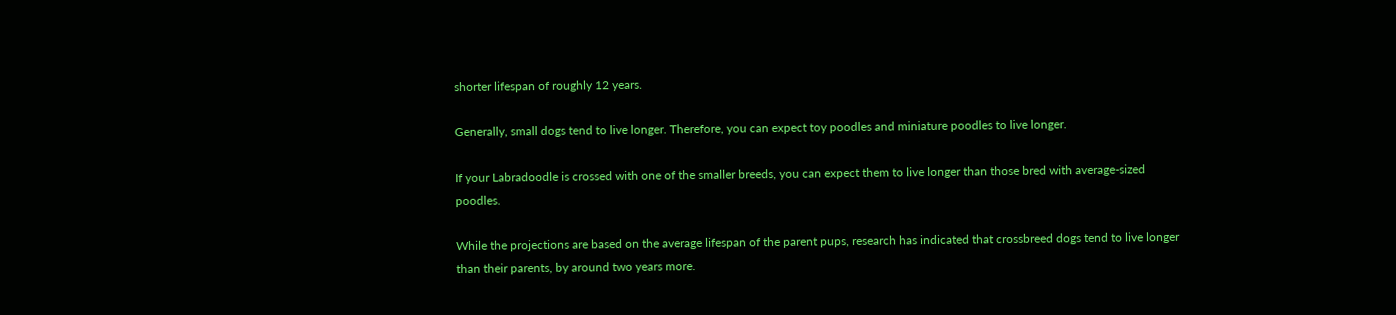shorter lifespan of roughly 12 years.

Generally, small dogs tend to live longer. Therefore, you can expect toy poodles and miniature poodles to live longer.

If your Labradoodle is crossed with one of the smaller breeds, you can expect them to live longer than those bred with average-sized poodles.

While the projections are based on the average lifespan of the parent pups, research has indicated that crossbreed dogs tend to live longer than their parents, by around two years more.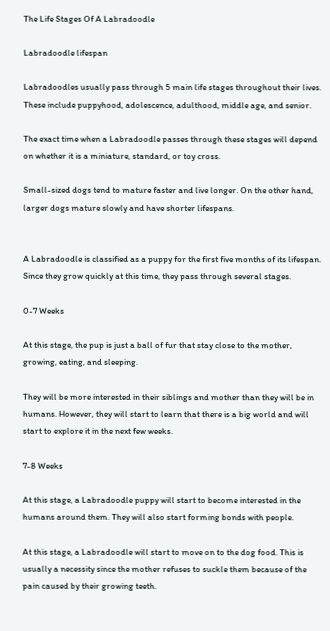The Life Stages Of A Labradoodle

Labradoodle lifespan

Labradoodles usually pass through 5 main life stages throughout their lives. These include puppyhood, adolescence, adulthood, middle age, and senior.

The exact time when a Labradoodle passes through these stages will depend on whether it is a miniature, standard, or toy cross.

Small-sized dogs tend to mature faster and live longer. On the other hand, larger dogs mature slowly and have shorter lifespans.


A Labradoodle is classified as a puppy for the first five months of its lifespan. Since they grow quickly at this time, they pass through several stages.

0-7 Weeks

At this stage, the pup is just a ball of fur that stay close to the mother, growing, eating, and sleeping.

They will be more interested in their siblings and mother than they will be in humans. However, they will start to learn that there is a big world and will start to explore it in the next few weeks.

7-8 Weeks

At this stage, a Labradoodle puppy will start to become interested in the humans around them. They will also start forming bonds with people.

At this stage, a Labradoodle will start to move on to the dog food. This is usually a necessity since the mother refuses to suckle them because of the pain caused by their growing teeth.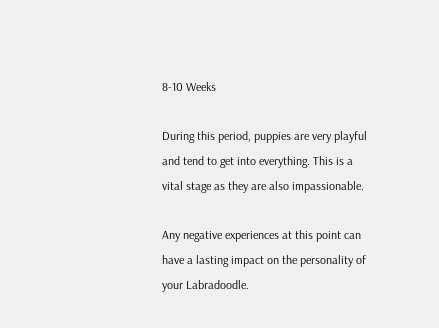8-10 Weeks

During this period, puppies are very playful and tend to get into everything. This is a vital stage as they are also impassionable.

Any negative experiences at this point can have a lasting impact on the personality of your Labradoodle.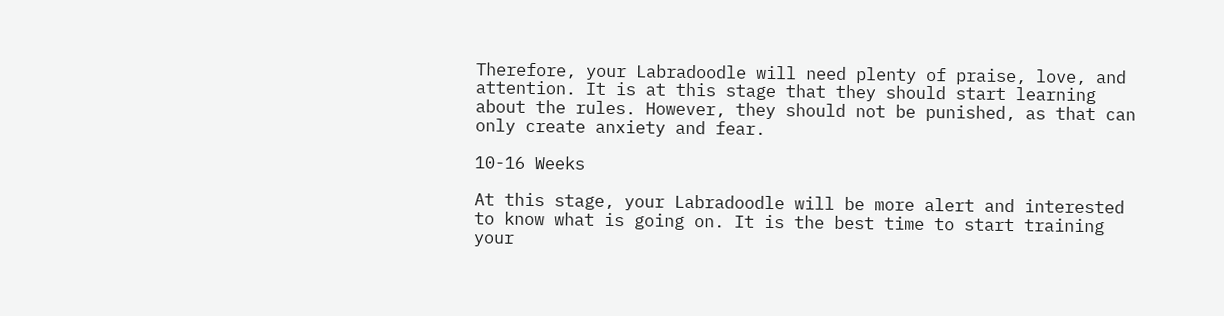Therefore, your Labradoodle will need plenty of praise, love, and attention. It is at this stage that they should start learning about the rules. However, they should not be punished, as that can only create anxiety and fear.

10-16 Weeks

At this stage, your Labradoodle will be more alert and interested to know what is going on. It is the best time to start training your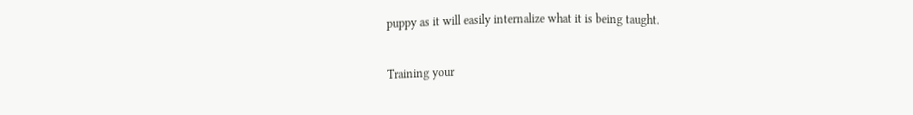puppy as it will easily internalize what it is being taught.

Training your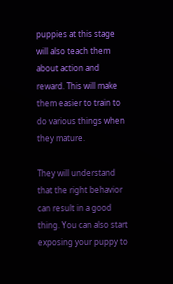puppies at this stage will also teach them about action and reward. This will make them easier to train to do various things when they mature.

They will understand that the right behavior can result in a good thing. You can also start exposing your puppy to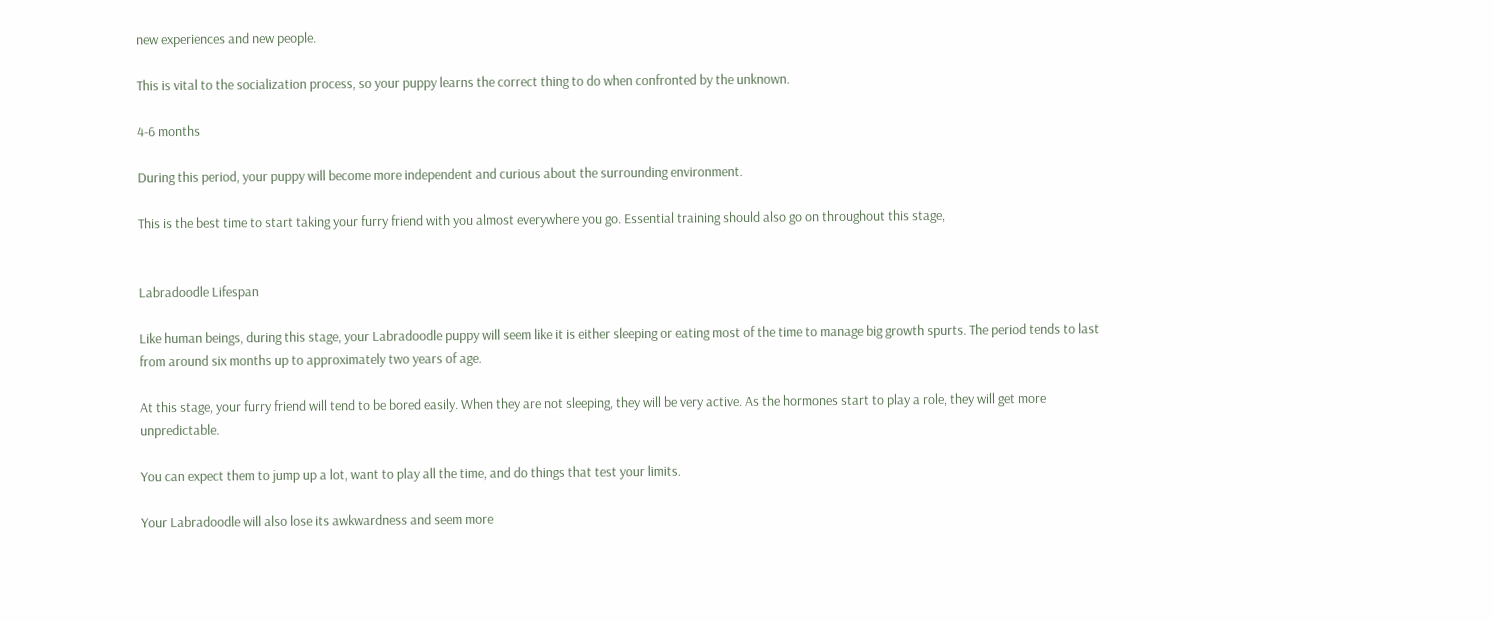new experiences and new people.

This is vital to the socialization process, so your puppy learns the correct thing to do when confronted by the unknown.

4-6 months

During this period, your puppy will become more independent and curious about the surrounding environment.

This is the best time to start taking your furry friend with you almost everywhere you go. Essential training should also go on throughout this stage,


Labradoodle Lifespan

Like human beings, during this stage, your Labradoodle puppy will seem like it is either sleeping or eating most of the time to manage big growth spurts. The period tends to last from around six months up to approximately two years of age.

At this stage, your furry friend will tend to be bored easily. When they are not sleeping, they will be very active. As the hormones start to play a role, they will get more unpredictable.

You can expect them to jump up a lot, want to play all the time, and do things that test your limits.

Your Labradoodle will also lose its awkwardness and seem more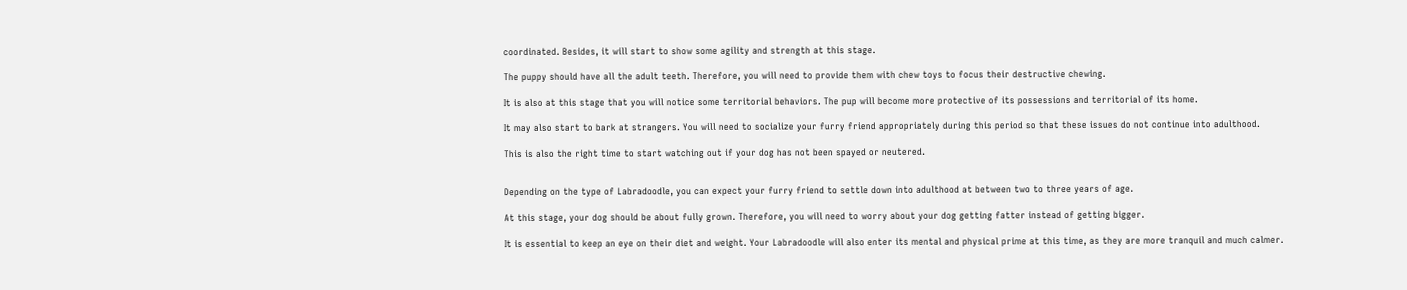coordinated. Besides, it will start to show some agility and strength at this stage.

The puppy should have all the adult teeth. Therefore, you will need to provide them with chew toys to focus their destructive chewing.

It is also at this stage that you will notice some territorial behaviors. The pup will become more protective of its possessions and territorial of its home.

It may also start to bark at strangers. You will need to socialize your furry friend appropriately during this period so that these issues do not continue into adulthood.

This is also the right time to start watching out if your dog has not been spayed or neutered.


Depending on the type of Labradoodle, you can expect your furry friend to settle down into adulthood at between two to three years of age.

At this stage, your dog should be about fully grown. Therefore, you will need to worry about your dog getting fatter instead of getting bigger.

It is essential to keep an eye on their diet and weight. Your Labradoodle will also enter its mental and physical prime at this time, as they are more tranquil and much calmer.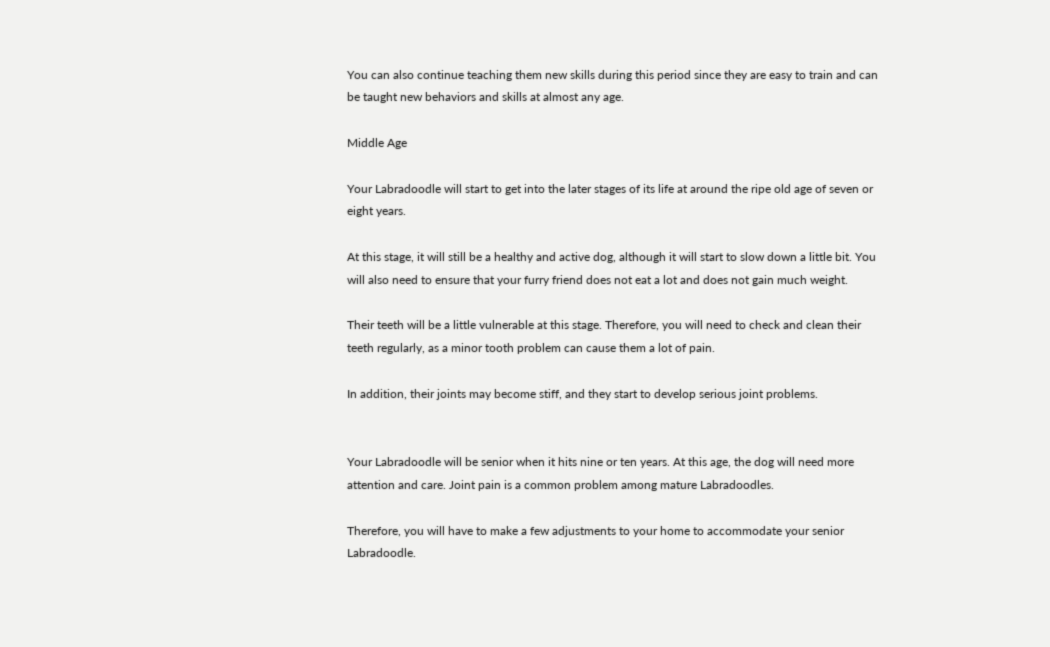You can also continue teaching them new skills during this period since they are easy to train and can be taught new behaviors and skills at almost any age.

Middle Age

Your Labradoodle will start to get into the later stages of its life at around the ripe old age of seven or eight years.

At this stage, it will still be a healthy and active dog, although it will start to slow down a little bit. You will also need to ensure that your furry friend does not eat a lot and does not gain much weight.

Their teeth will be a little vulnerable at this stage. Therefore, you will need to check and clean their teeth regularly, as a minor tooth problem can cause them a lot of pain.

In addition, their joints may become stiff, and they start to develop serious joint problems.


Your Labradoodle will be senior when it hits nine or ten years. At this age, the dog will need more attention and care. Joint pain is a common problem among mature Labradoodles.

Therefore, you will have to make a few adjustments to your home to accommodate your senior Labradoodle.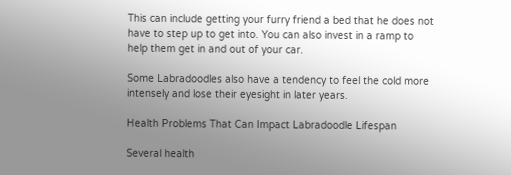This can include getting your furry friend a bed that he does not have to step up to get into. You can also invest in a ramp to help them get in and out of your car.

Some Labradoodles also have a tendency to feel the cold more intensely and lose their eyesight in later years.

Health Problems That Can Impact Labradoodle Lifespan

Several health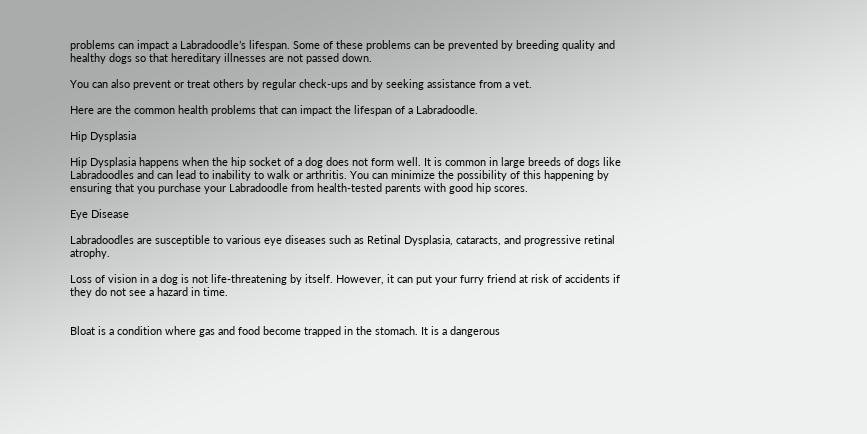problems can impact a Labradoodle’s lifespan. Some of these problems can be prevented by breeding quality and healthy dogs so that hereditary illnesses are not passed down.

You can also prevent or treat others by regular check-ups and by seeking assistance from a vet.

Here are the common health problems that can impact the lifespan of a Labradoodle.

Hip Dysplasia

Hip Dysplasia happens when the hip socket of a dog does not form well. It is common in large breeds of dogs like Labradoodles and can lead to inability to walk or arthritis. You can minimize the possibility of this happening by ensuring that you purchase your Labradoodle from health-tested parents with good hip scores.

Eye Disease

Labradoodles are susceptible to various eye diseases such as Retinal Dysplasia, cataracts, and progressive retinal atrophy.

Loss of vision in a dog is not life-threatening by itself. However, it can put your furry friend at risk of accidents if they do not see a hazard in time.


Bloat is a condition where gas and food become trapped in the stomach. It is a dangerous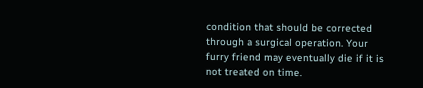condition that should be corrected through a surgical operation. Your furry friend may eventually die if it is not treated on time.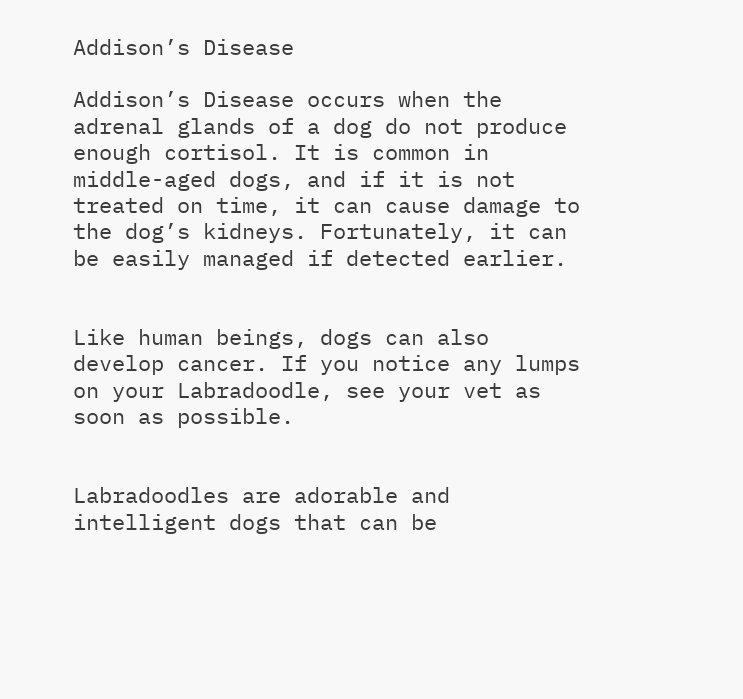Addison’s Disease

Addison’s Disease occurs when the adrenal glands of a dog do not produce enough cortisol. It is common in middle-aged dogs, and if it is not treated on time, it can cause damage to the dog’s kidneys. Fortunately, it can be easily managed if detected earlier.


Like human beings, dogs can also develop cancer. If you notice any lumps on your Labradoodle, see your vet as soon as possible.


Labradoodles are adorable and intelligent dogs that can be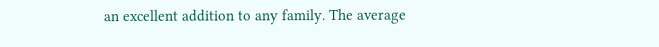an excellent addition to any family. The average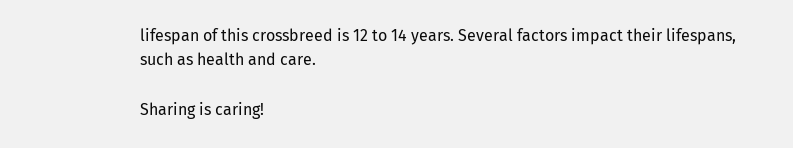lifespan of this crossbreed is 12 to 14 years. Several factors impact their lifespans, such as health and care.

Sharing is caring!